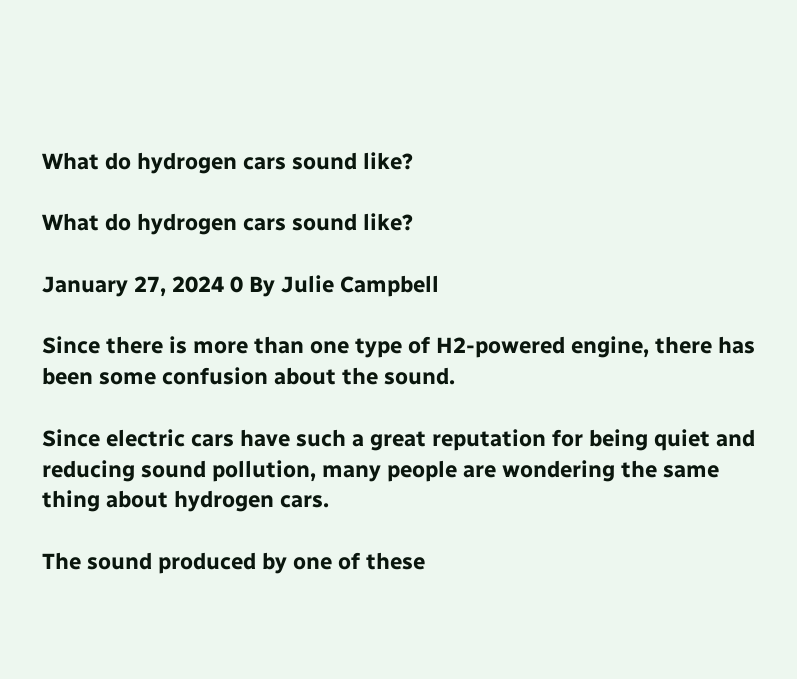What do hydrogen cars sound like?

What do hydrogen cars sound like?

January 27, 2024 0 By Julie Campbell

Since there is more than one type of H2-powered engine, there has been some confusion about the sound.

Since electric cars have such a great reputation for being quiet and reducing sound pollution, many people are wondering the same thing about hydrogen cars.

The sound produced by one of these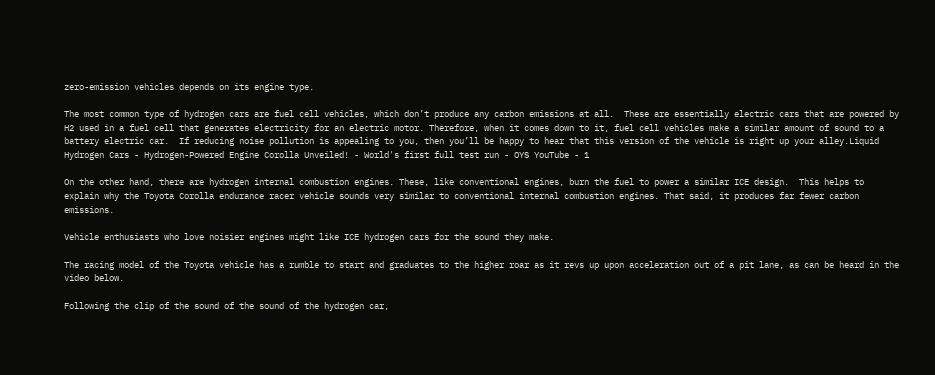zero-emission vehicles depends on its engine type.

The most common type of hydrogen cars are fuel cell vehicles, which don’t produce any carbon emissions at all.  These are essentially electric cars that are powered by H2 used in a fuel cell that generates electricity for an electric motor. Therefore, when it comes down to it, fuel cell vehicles make a similar amount of sound to a battery electric car.  If reducing noise pollution is appealing to you, then you’ll be happy to hear that this version of the vehicle is right up your alley.Liquid Hydrogen Cars - Hydrogen-Powered Engine Corolla Unveiled! - World's first full test run - OYS YouTube - 1

On the other hand, there are hydrogen internal combustion engines. These, like conventional engines, burn the fuel to power a similar ICE design.  This helps to explain why the Toyota Corolla endurance racer vehicle sounds very similar to conventional internal combustion engines. That said, it produces far fewer carbon emissions.

Vehicle enthusiasts who love noisier engines might like ICE hydrogen cars for the sound they make.

The racing model of the Toyota vehicle has a rumble to start and graduates to the higher roar as it revs up upon acceleration out of a pit lane, as can be heard in the video below.

Following the clip of the sound of the sound of the hydrogen car,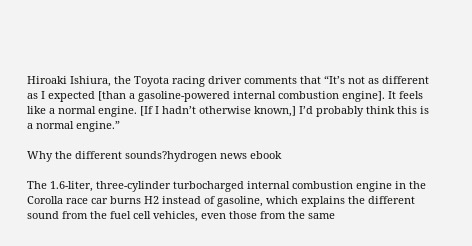Hiroaki Ishiura, the Toyota racing driver comments that “It’s not as different as I expected [than a gasoline-powered internal combustion engine]. It feels like a normal engine. [If I hadn’t otherwise known,] I’d probably think this is a normal engine.”

Why the different sounds?hydrogen news ebook

The 1.6-liter, three-cylinder turbocharged internal combustion engine in the Corolla race car burns H2 instead of gasoline, which explains the different sound from the fuel cell vehicles, even those from the same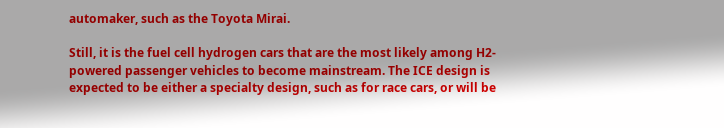automaker, such as the Toyota Mirai.

Still, it is the fuel cell hydrogen cars that are the most likely among H2-powered passenger vehicles to become mainstream. The ICE design is expected to be either a specialty design, such as for race cars, or will be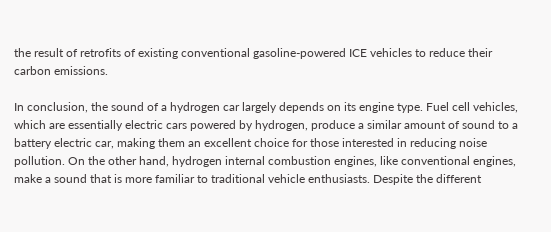the result of retrofits of existing conventional gasoline-powered ICE vehicles to reduce their carbon emissions.

In conclusion, the sound of a hydrogen car largely depends on its engine type. Fuel cell vehicles, which are essentially electric cars powered by hydrogen, produce a similar amount of sound to a battery electric car, making them an excellent choice for those interested in reducing noise pollution. On the other hand, hydrogen internal combustion engines, like conventional engines, make a sound that is more familiar to traditional vehicle enthusiasts. Despite the different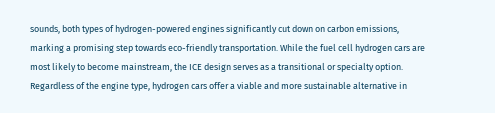sounds, both types of hydrogen-powered engines significantly cut down on carbon emissions, marking a promising step towards eco-friendly transportation. While the fuel cell hydrogen cars are most likely to become mainstream, the ICE design serves as a transitional or specialty option. Regardless of the engine type, hydrogen cars offer a viable and more sustainable alternative in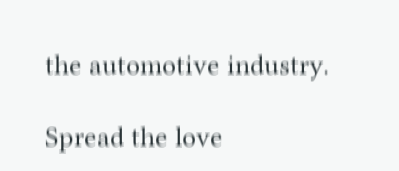the automotive industry.

Spread the love